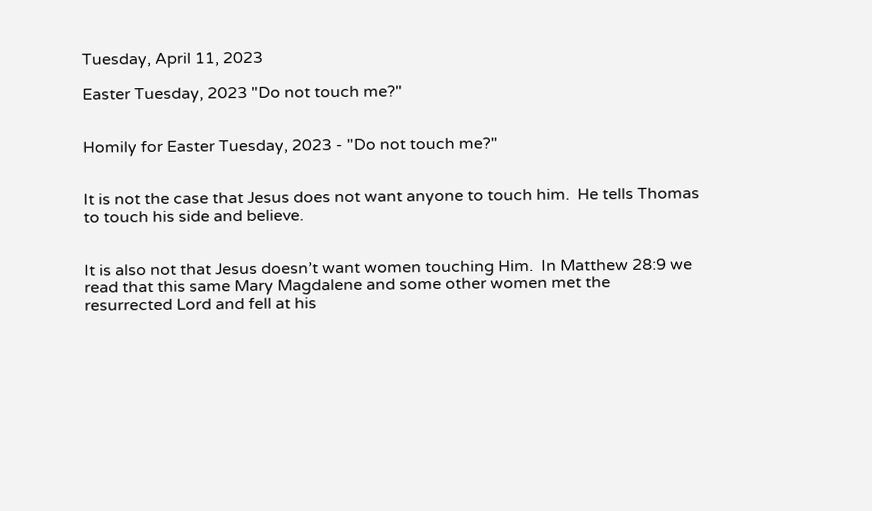Tuesday, April 11, 2023

Easter Tuesday, 2023 "Do not touch me?"


Homily for Easter Tuesday, 2023 - "Do not touch me?"


It is not the case that Jesus does not want anyone to touch him.  He tells Thomas to touch his side and believe.


It is also not that Jesus doesn’t want women touching Him.  In Matthew 28:9 we read that this same Mary Magdalene and some other women met the resurrected Lord and fell at his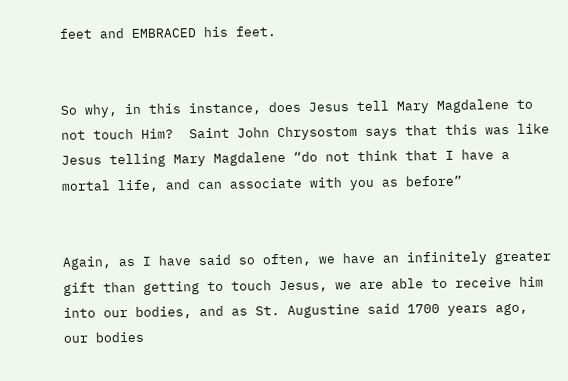feet and EMBRACED his feet.


So why, in this instance, does Jesus tell Mary Magdalene to not touch Him?  Saint John Chrysostom says that this was like Jesus telling Mary Magdalene “do not think that I have a mortal life, and can associate with you as before”


Again, as I have said so often, we have an infinitely greater gift than getting to touch Jesus, we are able to receive him into our bodies, and as St. Augustine said 1700 years ago, our bodies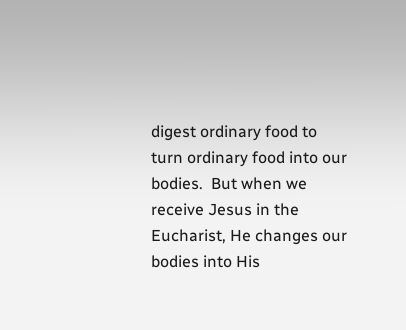digest ordinary food to turn ordinary food into our bodies.  But when we receive Jesus in the Eucharist, He changes our bodies into His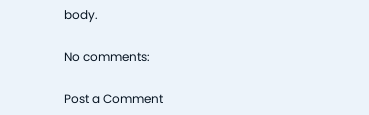body.

No comments:

Post a Comment